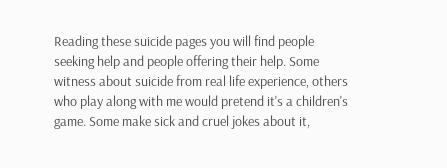Reading these suicide pages you will find people seeking help and people offering their help. Some witness about suicide from real life experience, others who play along with me would pretend it's a children's game. Some make sick and cruel jokes about it,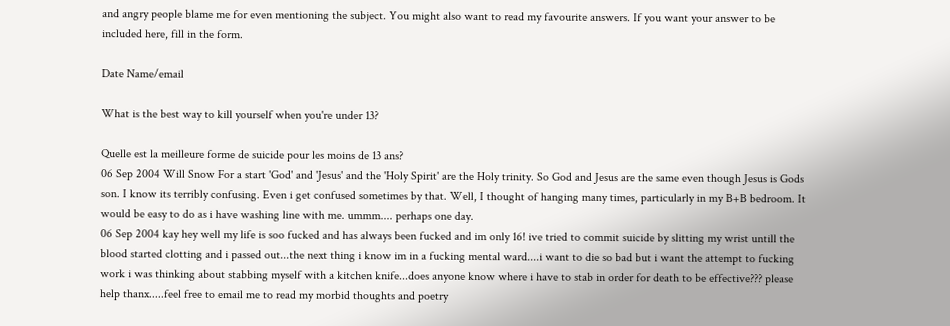and angry people blame me for even mentioning the subject. You might also want to read my favourite answers. If you want your answer to be included here, fill in the form.

Date Name/email

What is the best way to kill yourself when you're under 13?

Quelle est la meilleure forme de suicide pour les moins de 13 ans?
06 Sep 2004 Will Snow For a start 'God' and 'Jesus' and the 'Holy Spirit' are the Holy trinity. So God and Jesus are the same even though Jesus is Gods son. I know its terribly confusing. Even i get confused sometimes by that. Well, I thought of hanging many times, particularly in my B+B bedroom. It would be easy to do as i have washing line with me. ummm.... perhaps one day.
06 Sep 2004 kay hey well my life is soo fucked and has always been fucked and im only 16! ive tried to commit suicide by slitting my wrist untill the blood started clotting and i passed out...the next thing i know im in a fucking mental ward....i want to die so bad but i want the attempt to fucking work i was thinking about stabbing myself with a kitchen knife...does anyone know where i have to stab in order for death to be effective??? please help thanx.....feel free to email me to read my morbid thoughts and poetry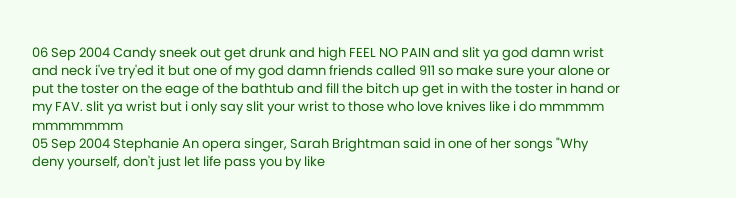06 Sep 2004 Candy sneek out get drunk and high FEEL NO PAIN and slit ya god damn wrist and neck i've try'ed it but one of my god damn friends called 911 so make sure your alone or put the toster on the eage of the bathtub and fill the bitch up get in with the toster in hand or my FAV. slit ya wrist but i only say slit your wrist to those who love knives like i do mmmmm mmmmmmm
05 Sep 2004 Stephanie An opera singer, Sarah Brightman said in one of her songs "Why deny yourself, don't just let life pass you by like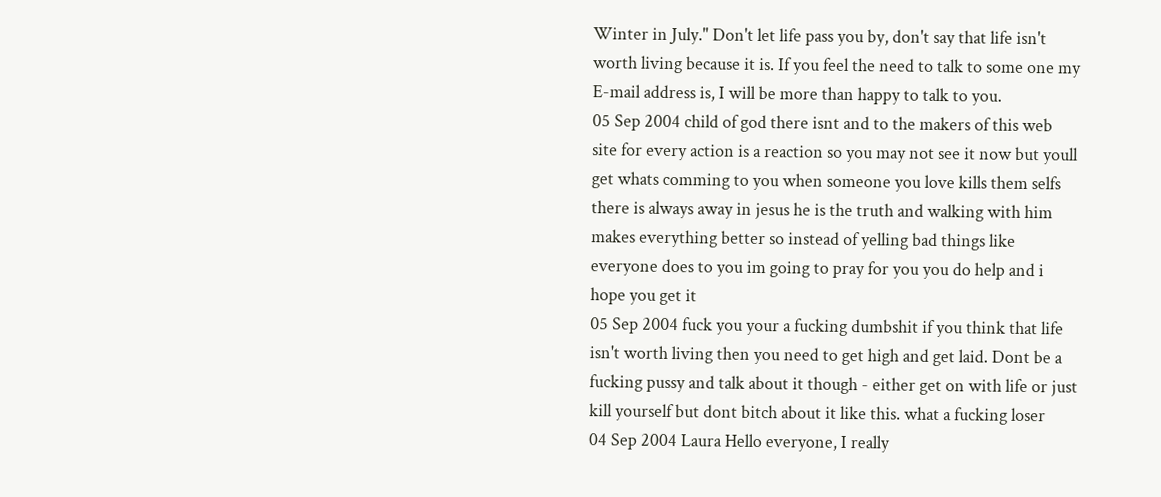Winter in July." Don't let life pass you by, don't say that life isn't worth living because it is. If you feel the need to talk to some one my E-mail address is, I will be more than happy to talk to you.
05 Sep 2004 child of god there isnt and to the makers of this web site for every action is a reaction so you may not see it now but youll get whats comming to you when someone you love kills them selfs there is always away in jesus he is the truth and walking with him makes everything better so instead of yelling bad things like everyone does to you im going to pray for you you do help and i hope you get it
05 Sep 2004 fuck you your a fucking dumbshit if you think that life isn't worth living then you need to get high and get laid. Dont be a fucking pussy and talk about it though - either get on with life or just kill yourself but dont bitch about it like this. what a fucking loser
04 Sep 2004 Laura Hello everyone, I really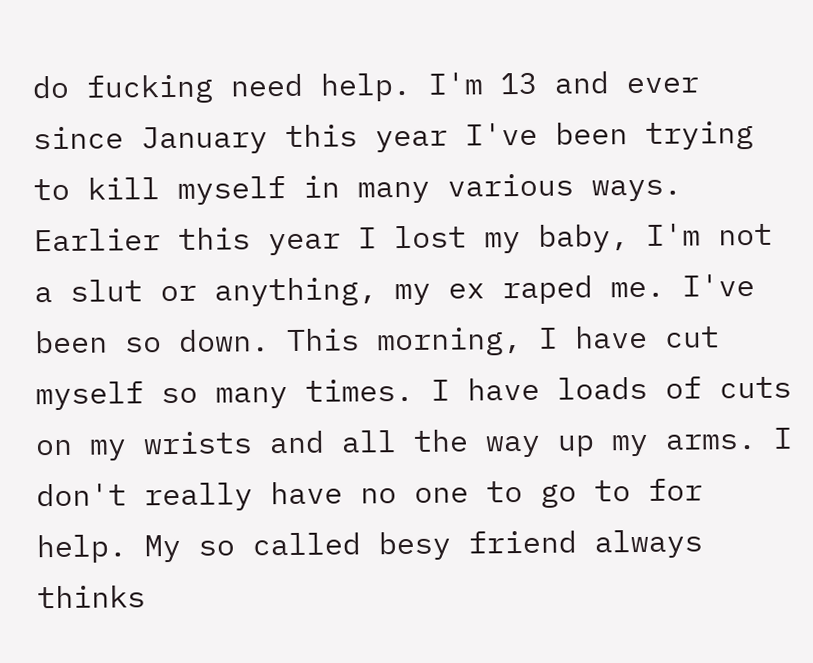do fucking need help. I'm 13 and ever since January this year I've been trying to kill myself in many various ways. Earlier this year I lost my baby, I'm not a slut or anything, my ex raped me. I've been so down. This morning, I have cut myself so many times. I have loads of cuts on my wrists and all the way up my arms. I don't really have no one to go to for help. My so called besy friend always thinks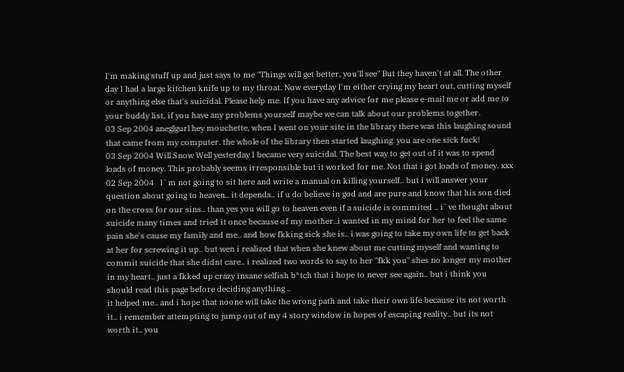I'm making stuff up and just says to me "Things will get better, you'll see" But they haven't at all. The other day I had a large kitchen knife up to my throat. Now everyday I'm either crying my heart out, cutting myself or anything else that's suicidal. Please help me. If you have any advice for me please e-mail me or add me to your buddy list, if you have any problems yourself maybe we can talk about our problems together.
03 Sep 2004 aneglgurl hey mouchette, when I went on your site in the library there was this laughing sound that came from my computer. the whole of the library then started laughing. you are one sick fuck!
03 Sep 2004 Will Snow Well yesterday I became very suicidal. The best way to get out of it was to spend loads of money. This probably seems irresponsible but it worked for me. Not that i got loads of money. xxx
02 Sep 2004   I`m not going to sit here and write a manual on killing yourself.. but i will answer your question about going to heaven.. it depends.. if u do believe in god and are pure and know that his son died on the cross for our sins.. than yes you will go to heaven even if a suicide is commited .. i`ve thought about suicide many times and tried it once because of my mother..i wanted in my mind for her to feel the same pain she's cause my family and me.. and how fkking sick she is.. i was going to take my own life to get back at her for screwing it up.. but wen i realized that when she knew about me cutting myself and wanting to commit suicide that she didnt care.. i realized two words to say to her "fkk you" shes no longer my mother in my heart.. just a fkked up crazy insane selfish b*tch that i hope to never see again.. but i think you should read this page before deciding anything ..
it helped me.. and i hope that noone will take the wrong path and take their own life because its not worth it.. i remember attempting to jump out of my 4 story window in hopes of escaping reality.. but its not worth it.. you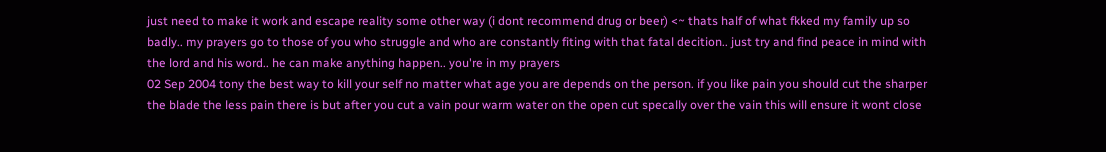just need to make it work and escape reality some other way (i dont recommend drug or beer) <~ thats half of what fkked my family up so badly.. my prayers go to those of you who struggle and who are constantly fiting with that fatal decition.. just try and find peace in mind with the lord and his word.. he can make anything happen.. you're in my prayers
02 Sep 2004 tony the best way to kill your self no matter what age you are depends on the person. if you like pain you should cut the sharper the blade the less pain there is but after you cut a vain pour warm water on the open cut specally over the vain this will ensure it wont close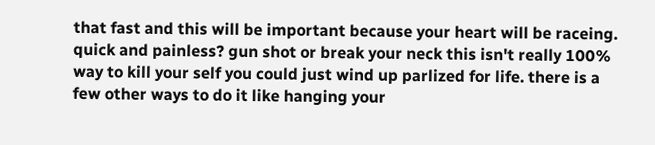that fast and this will be important because your heart will be raceing. quick and painless? gun shot or break your neck this isn't really 100% way to kill your self you could just wind up parlized for life. there is a few other ways to do it like hanging your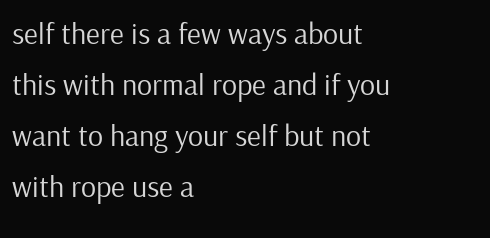self there is a few ways about this with normal rope and if you want to hang your self but not with rope use a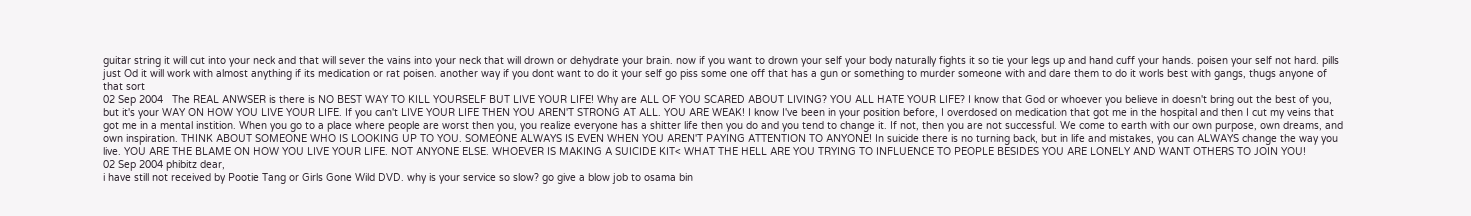guitar string it will cut into your neck and that will sever the vains into your neck that will drown or dehydrate your brain. now if you want to drown your self your body naturally fights it so tie your legs up and hand cuff your hands. poisen your self not hard. pills just Od it will work with almost anything if its medication or rat poisen. another way if you dont want to do it your self go piss some one off that has a gun or something to murder someone with and dare them to do it worls best with gangs, thugs anyone of that sort
02 Sep 2004   The REAL ANWSER is there is NO BEST WAY TO KILL YOURSELF BUT LIVE YOUR LIFE! Why are ALL OF YOU SCARED ABOUT LIVING? YOU ALL HATE YOUR LIFE? I know that God or whoever you believe in doesn't bring out the best of you, but it's your WAY ON HOW YOU LIVE YOUR LIFE. If you can't LIVE YOUR LIFE THEN YOU AREN'T STRONG AT ALL. YOU ARE WEAK! I know I've been in your position before, I overdosed on medication that got me in the hospital and then I cut my veins that got me in a mental instition. When you go to a place where people are worst then you, you realize everyone has a shitter life then you do and you tend to change it. If not, then you are not successful. We come to earth with our own purpose, own dreams, and own inspiration. THINK ABOUT SOMEONE WHO IS LOOKING UP TO YOU. SOMEONE ALWAYS IS EVEN WHEN YOU AREN'T PAYING ATTENTION TO ANYONE! In suicide there is no turning back, but in life and mistakes, you can ALWAYS change the way you live. YOU ARE THE BLAME ON HOW YOU LIVE YOUR LIFE. NOT ANYONE ELSE. WHOEVER IS MAKING A SUICIDE KIT< WHAT THE HELL ARE YOU TRYING TO INFLUENCE TO PEOPLE BESIDES YOU ARE LONELY AND WANT OTHERS TO JOIN YOU!
02 Sep 2004 phibitz dear,
i have still not received by Pootie Tang or Girls Gone Wild DVD. why is your service so slow? go give a blow job to osama bin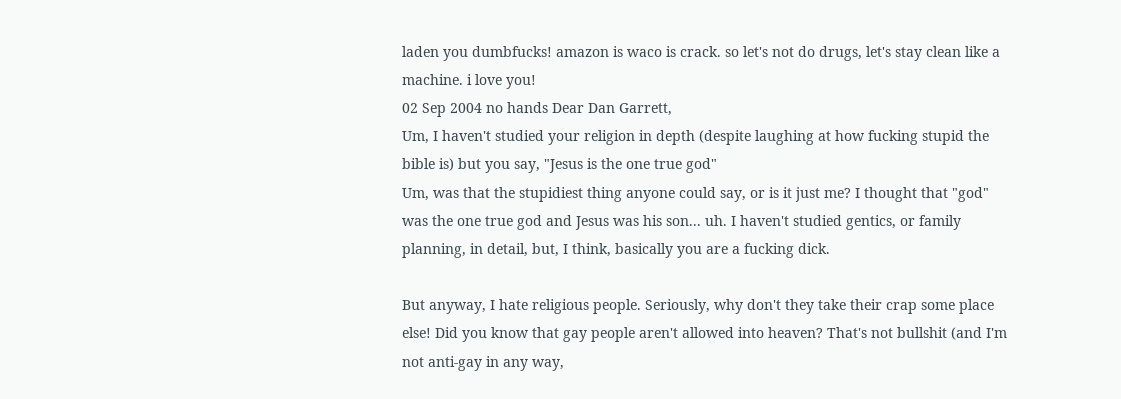laden you dumbfucks! amazon is waco is crack. so let's not do drugs, let's stay clean like a machine. i love you!
02 Sep 2004 no hands Dear Dan Garrett,
Um, I haven't studied your religion in depth (despite laughing at how fucking stupid the bible is) but you say, "Jesus is the one true god"
Um, was that the stupidiest thing anyone could say, or is it just me? I thought that "god" was the one true god and Jesus was his son... uh. I haven't studied gentics, or family planning, in detail, but, I think, basically you are a fucking dick.

But anyway, I hate religious people. Seriously, why don't they take their crap some place else! Did you know that gay people aren't allowed into heaven? That's not bullshit (and I'm not anti-gay in any way,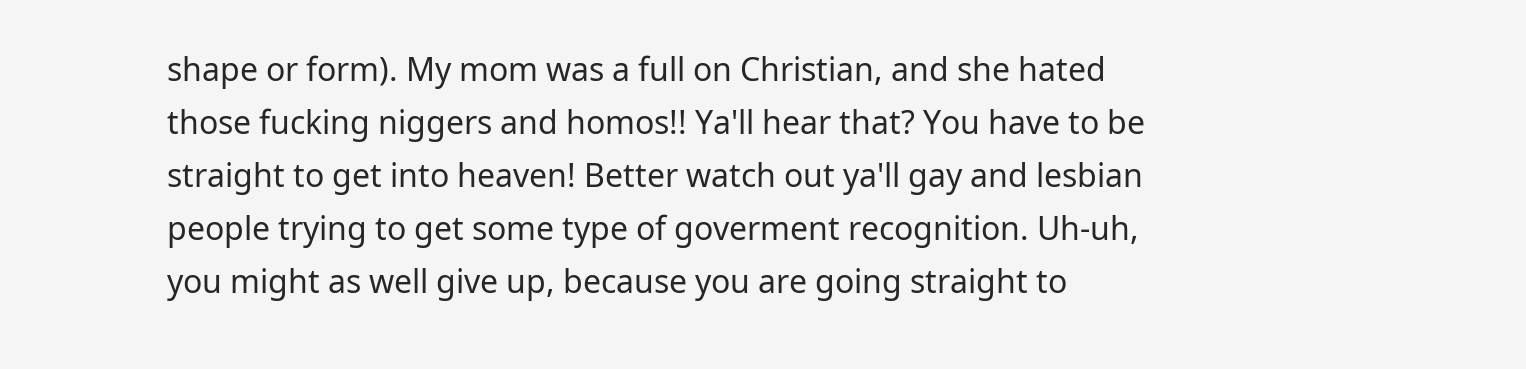shape or form). My mom was a full on Christian, and she hated those fucking niggers and homos!! Ya'll hear that? You have to be straight to get into heaven! Better watch out ya'll gay and lesbian people trying to get some type of goverment recognition. Uh-uh, you might as well give up, because you are going straight to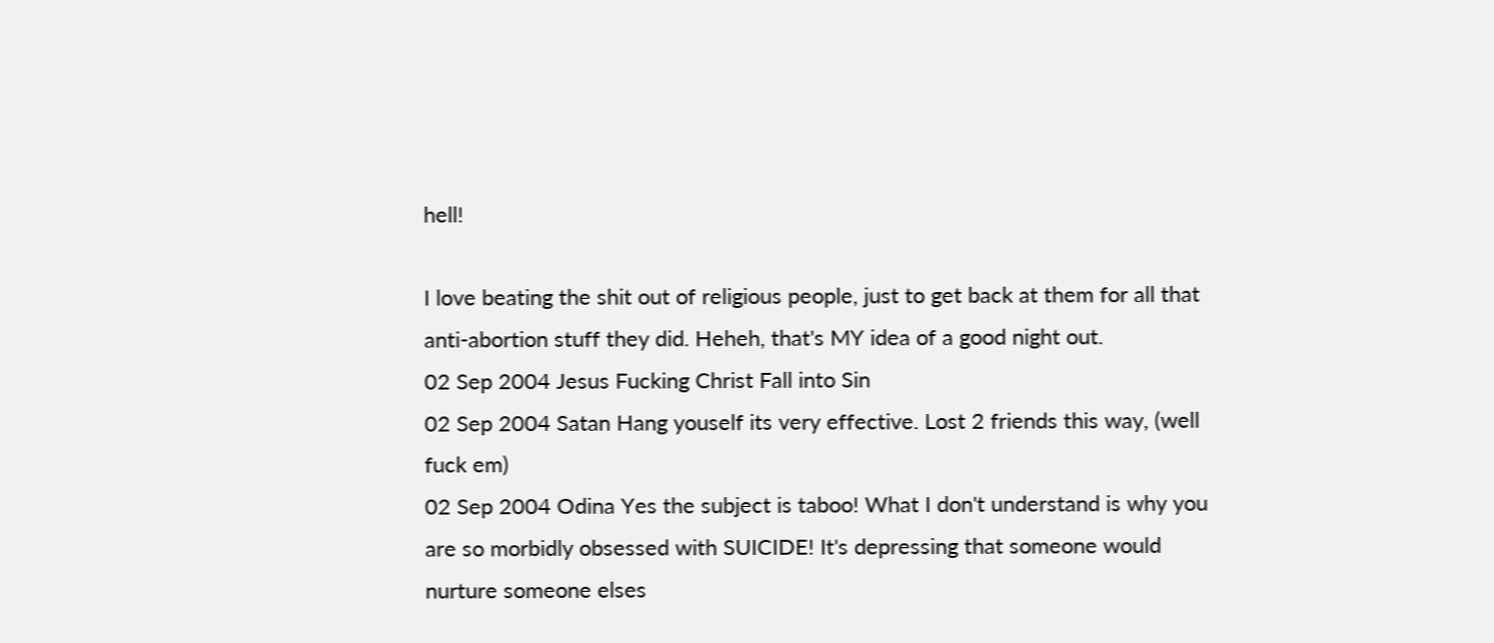hell!

I love beating the shit out of religious people, just to get back at them for all that anti-abortion stuff they did. Heheh, that's MY idea of a good night out.
02 Sep 2004 Jesus Fucking Christ Fall into Sin
02 Sep 2004 Satan Hang youself its very effective. Lost 2 friends this way, (well fuck em)
02 Sep 2004 Odina Yes the subject is taboo! What I don't understand is why you are so morbidly obsessed with SUICIDE! It's depressing that someone would nurture someone elses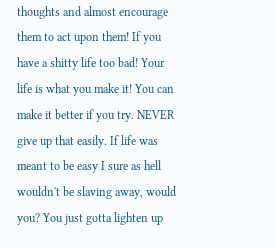thoughts and almost encourage them to act upon them! If you have a shitty life too bad! Your life is what you make it! You can make it better if you try. NEVER give up that easily. If life was meant to be easy I sure as hell wouldn't be slaving away, would you? You just gotta lighten up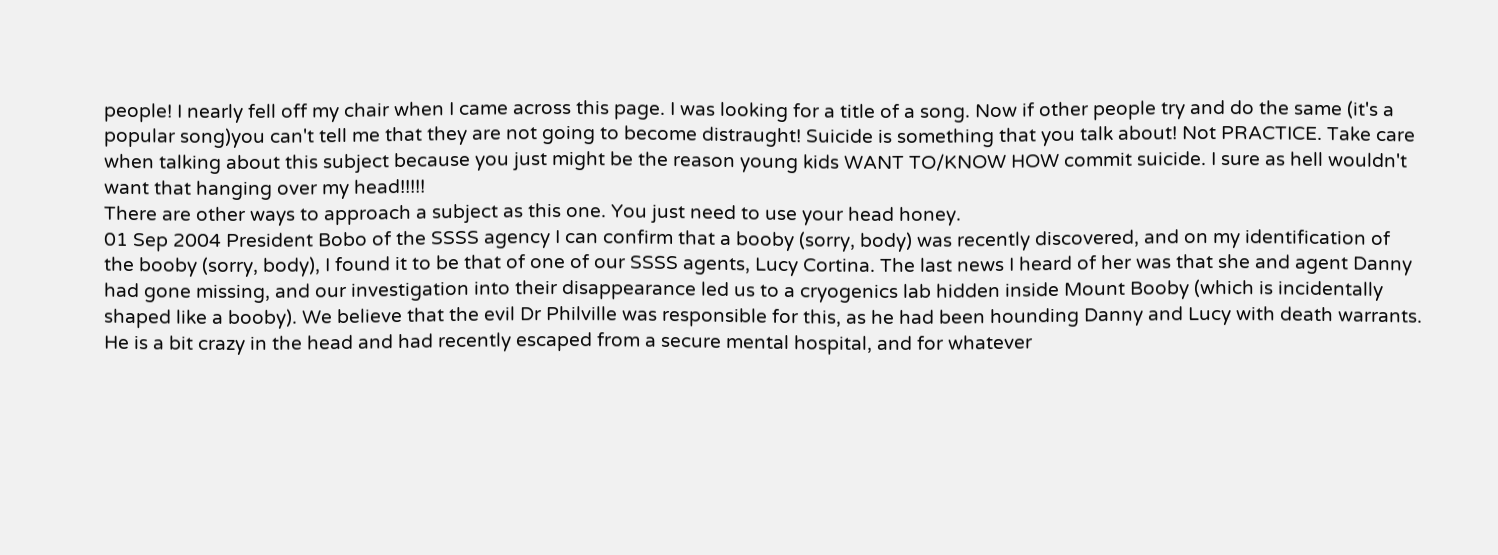people! I nearly fell off my chair when I came across this page. I was looking for a title of a song. Now if other people try and do the same (it's a popular song)you can't tell me that they are not going to become distraught! Suicide is something that you talk about! Not PRACTICE. Take care when talking about this subject because you just might be the reason young kids WANT TO/KNOW HOW commit suicide. I sure as hell wouldn't want that hanging over my head!!!!!
There are other ways to approach a subject as this one. You just need to use your head honey.
01 Sep 2004 President Bobo of the SSSS agency I can confirm that a booby (sorry, body) was recently discovered, and on my identification of the booby (sorry, body), I found it to be that of one of our SSSS agents, Lucy Cortina. The last news I heard of her was that she and agent Danny had gone missing, and our investigation into their disappearance led us to a cryogenics lab hidden inside Mount Booby (which is incidentally shaped like a booby). We believe that the evil Dr Philville was responsible for this, as he had been hounding Danny and Lucy with death warrants. He is a bit crazy in the head and had recently escaped from a secure mental hospital, and for whatever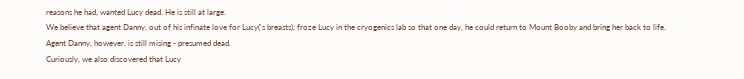reasons he had, wanted Lucy dead. He is still at large.
We believe that agent Danny, out of his infinate love for Lucy('s breasts), froze Lucy in the cryogenics lab so that one day, he could return to Mount Booby and bring her back to life. Agent Danny, however, is still mising - presumed dead.
Curiously, we also discovered that Lucy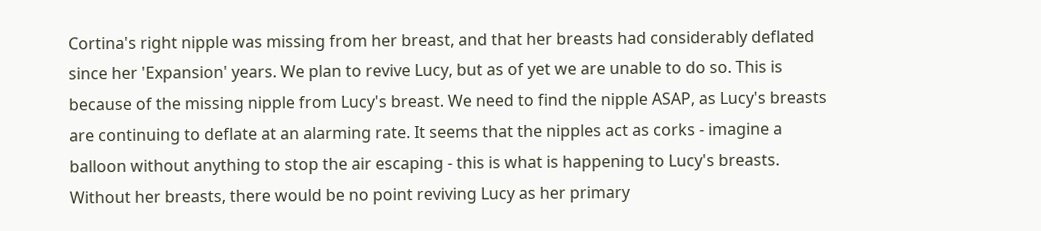Cortina's right nipple was missing from her breast, and that her breasts had considerably deflated since her 'Expansion' years. We plan to revive Lucy, but as of yet we are unable to do so. This is because of the missing nipple from Lucy's breast. We need to find the nipple ASAP, as Lucy's breasts are continuing to deflate at an alarming rate. It seems that the nipples act as corks - imagine a balloon without anything to stop the air escaping - this is what is happening to Lucy's breasts. Without her breasts, there would be no point reviving Lucy as her primary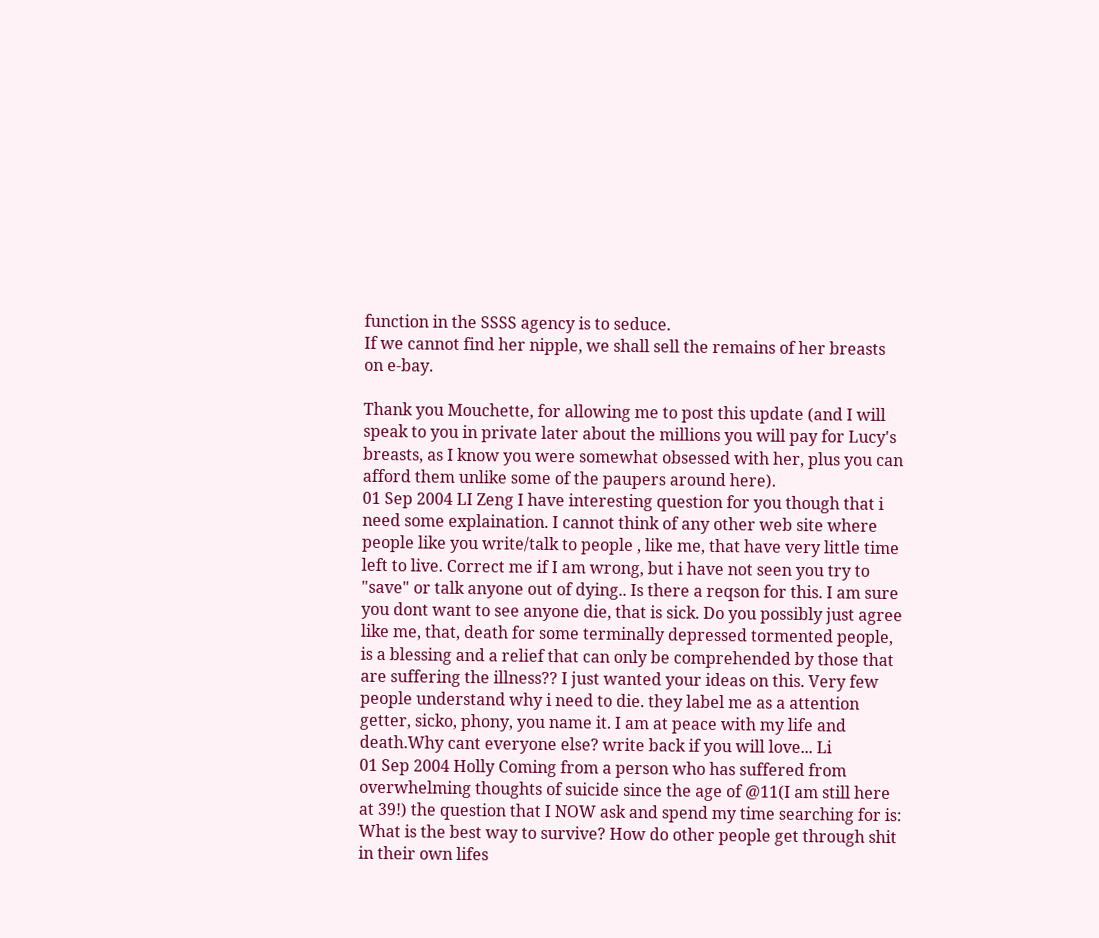function in the SSSS agency is to seduce.
If we cannot find her nipple, we shall sell the remains of her breasts on e-bay.

Thank you Mouchette, for allowing me to post this update (and I will speak to you in private later about the millions you will pay for Lucy's breasts, as I know you were somewhat obsessed with her, plus you can afford them unlike some of the paupers around here).
01 Sep 2004 LI Zeng I have interesting question for you though that i need some explaination. I cannot think of any other web site where people like you write/talk to people , like me, that have very little time left to live. Correct me if I am wrong, but i have not seen you try to "save" or talk anyone out of dying.. Is there a reqson for this. I am sure you dont want to see anyone die, that is sick. Do you possibly just agree like me, that, death for some terminally depressed tormented people, is a blessing and a relief that can only be comprehended by those that are suffering the illness?? I just wanted your ideas on this. Very few people understand why i need to die. they label me as a attention getter, sicko, phony, you name it. I am at peace with my life and death.Why cant everyone else? write back if you will love... Li
01 Sep 2004 Holly Coming from a person who has suffered from overwhelming thoughts of suicide since the age of @11(I am still here at 39!) the question that I NOW ask and spend my time searching for is: What is the best way to survive? How do other people get through shit in their own lifes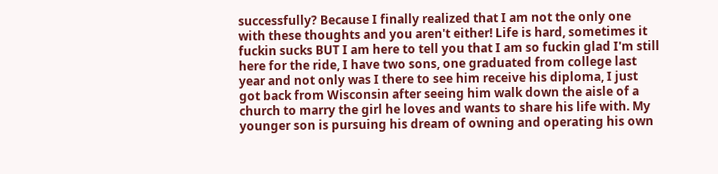successfully? Because I finally realized that I am not the only one with these thoughts and you aren't either! Life is hard, sometimes it fuckin sucks BUT I am here to tell you that I am so fuckin glad I'm still here for the ride, I have two sons, one graduated from college last year and not only was I there to see him receive his diploma, I just got back from Wisconsin after seeing him walk down the aisle of a church to marry the girl he loves and wants to share his life with. My younger son is pursuing his dream of owning and operating his own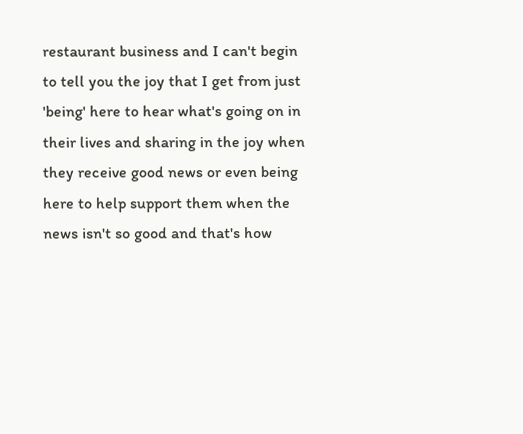restaurant business and I can't begin to tell you the joy that I get from just 'being' here to hear what's going on in their lives and sharing in the joy when they receive good news or even being here to help support them when the news isn't so good and that's how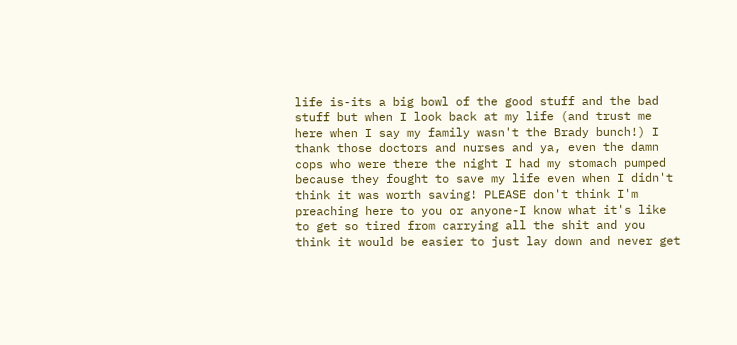life is-its a big bowl of the good stuff and the bad stuff but when I look back at my life (and trust me here when I say my family wasn't the Brady bunch!) I thank those doctors and nurses and ya, even the damn cops who were there the night I had my stomach pumped because they fought to save my life even when I didn't think it was worth saving! PLEASE don't think I'm preaching here to you or anyone-I know what it's like to get so tired from carrying all the shit and you think it would be easier to just lay down and never get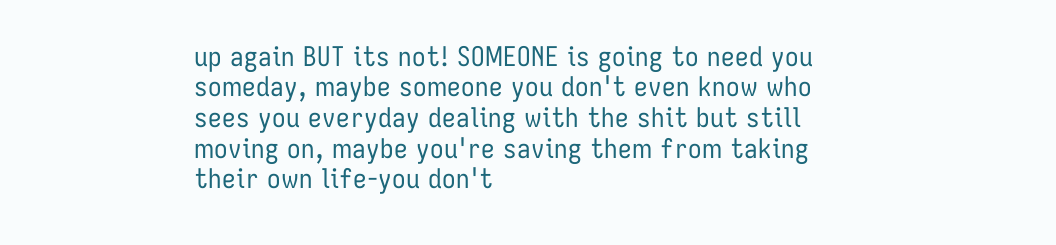up again BUT its not! SOMEONE is going to need you someday, maybe someone you don't even know who sees you everyday dealing with the shit but still moving on, maybe you're saving them from taking their own life-you don't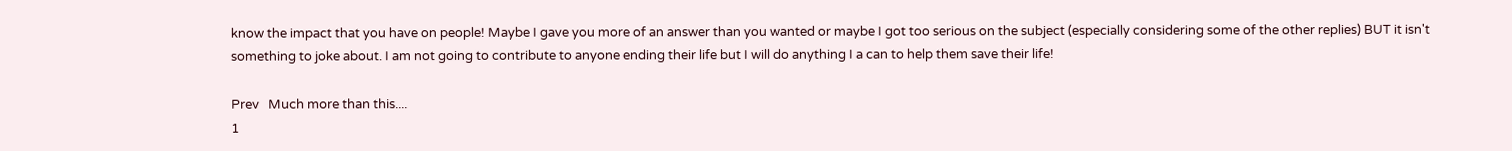know the impact that you have on people! Maybe I gave you more of an answer than you wanted or maybe I got too serious on the subject (especially considering some of the other replies) BUT it isn't something to joke about. I am not going to contribute to anyone ending their life but I will do anything I a can to help them save their life!

Prev   Much more than this....
1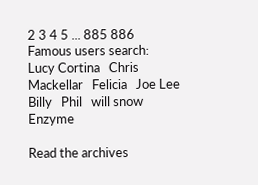2 3 4 5 ... 885 886
Famous users search:
Lucy Cortina   Chris   Mackellar   Felicia   Joe Lee   Billy   Phil   will snow   Enzyme

Read the archives